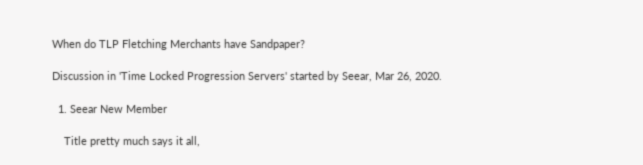When do TLP Fletching Merchants have Sandpaper?

Discussion in 'Time Locked Progression Servers' started by Seear, Mar 26, 2020.

  1. Seear New Member

    Title pretty much says it all,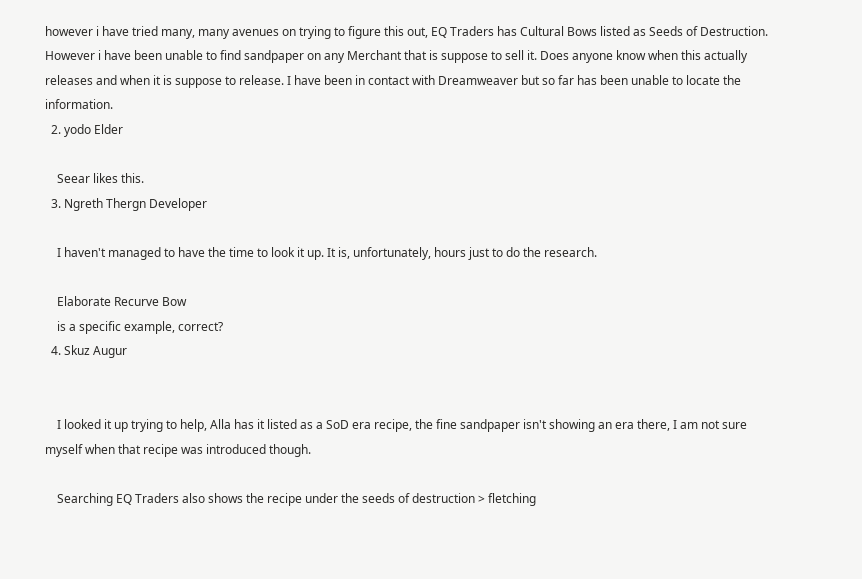however i have tried many, many avenues on trying to figure this out, EQ Traders has Cultural Bows listed as Seeds of Destruction. However i have been unable to find sandpaper on any Merchant that is suppose to sell it. Does anyone know when this actually releases and when it is suppose to release. I have been in contact with Dreamweaver but so far has been unable to locate the information.
  2. yodo Elder

    Seear likes this.
  3. Ngreth Thergn Developer

    I haven't managed to have the time to look it up. It is, unfortunately, hours just to do the research.

    Elaborate Recurve Bow
    is a specific example, correct?
  4. Skuz Augur


    I looked it up trying to help, Alla has it listed as a SoD era recipe, the fine sandpaper isn't showing an era there, I am not sure myself when that recipe was introduced though.

    Searching EQ Traders also shows the recipe under the seeds of destruction > fletching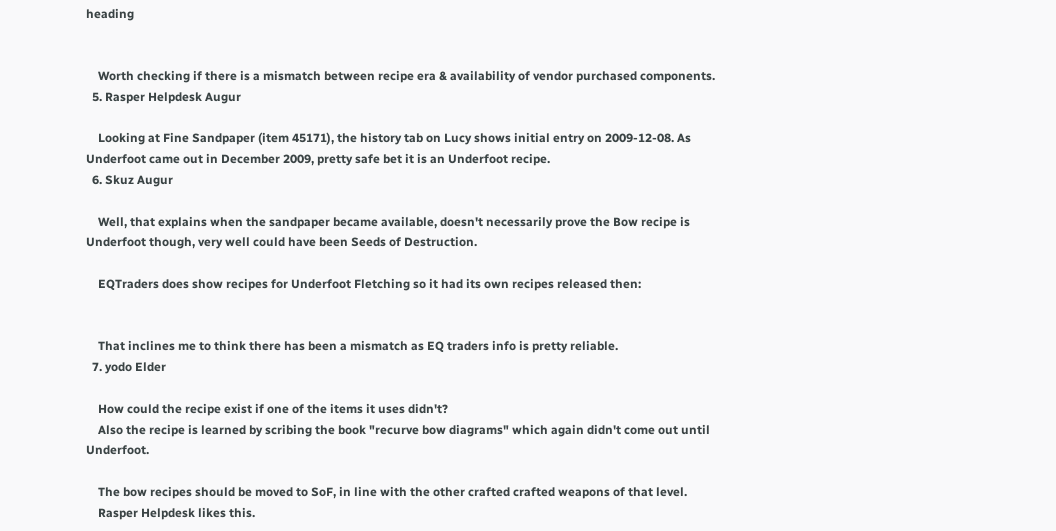heading


    Worth checking if there is a mismatch between recipe era & availability of vendor purchased components.
  5. Rasper Helpdesk Augur

    Looking at Fine Sandpaper (item 45171), the history tab on Lucy shows initial entry on 2009-12-08. As Underfoot came out in December 2009, pretty safe bet it is an Underfoot recipe.
  6. Skuz Augur

    Well, that explains when the sandpaper became available, doesn't necessarily prove the Bow recipe is Underfoot though, very well could have been Seeds of Destruction.

    EQTraders does show recipes for Underfoot Fletching so it had its own recipes released then:


    That inclines me to think there has been a mismatch as EQ traders info is pretty reliable.
  7. yodo Elder

    How could the recipe exist if one of the items it uses didn't?
    Also the recipe is learned by scribing the book "recurve bow diagrams" which again didn't come out until Underfoot.

    The bow recipes should be moved to SoF, in line with the other crafted crafted weapons of that level.
    Rasper Helpdesk likes this.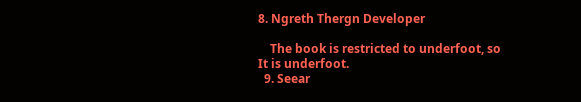8. Ngreth Thergn Developer

    The book is restricted to underfoot, so It is underfoot.
  9. Seear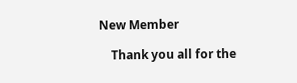New Member

    Thank you all for the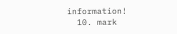information!
  10. mark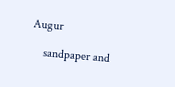Augur

    sandpaper and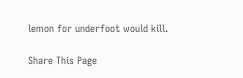lemon for underfoot would kill.

Share This Page